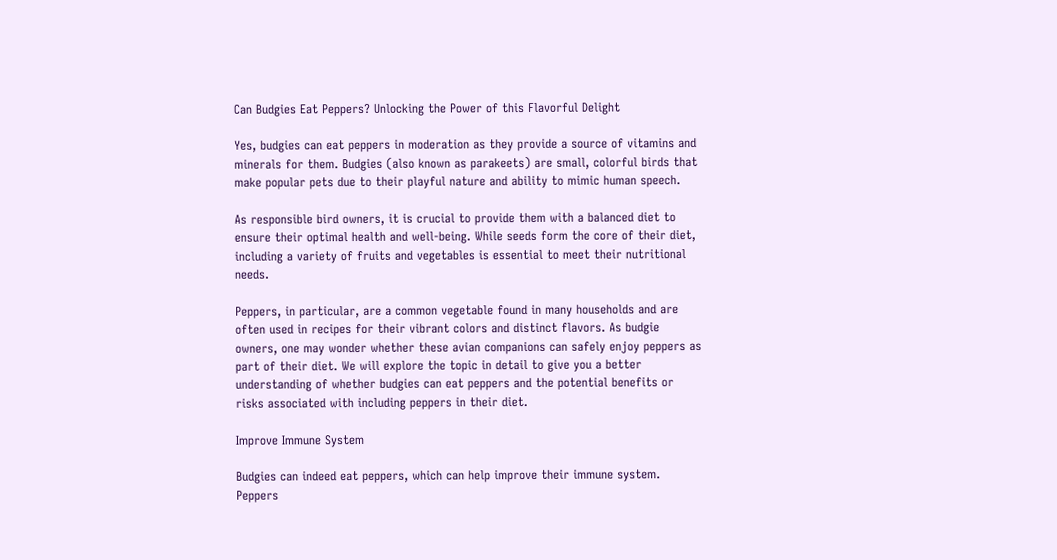Can Budgies Eat Peppers? Unlocking the Power of this Flavorful Delight

Yes, budgies can eat peppers in moderation as they provide a source of vitamins and minerals for them. Budgies (also known as parakeets) are small, colorful birds that make popular pets due to their playful nature and ability to mimic human speech.

As responsible bird owners, it is crucial to provide them with a balanced diet to ensure their optimal health and well-being. While seeds form the core of their diet, including a variety of fruits and vegetables is essential to meet their nutritional needs.

Peppers, in particular, are a common vegetable found in many households and are often used in recipes for their vibrant colors and distinct flavors. As budgie owners, one may wonder whether these avian companions can safely enjoy peppers as part of their diet. We will explore the topic in detail to give you a better understanding of whether budgies can eat peppers and the potential benefits or risks associated with including peppers in their diet.

Improve Immune System

Budgies can indeed eat peppers, which can help improve their immune system. Peppers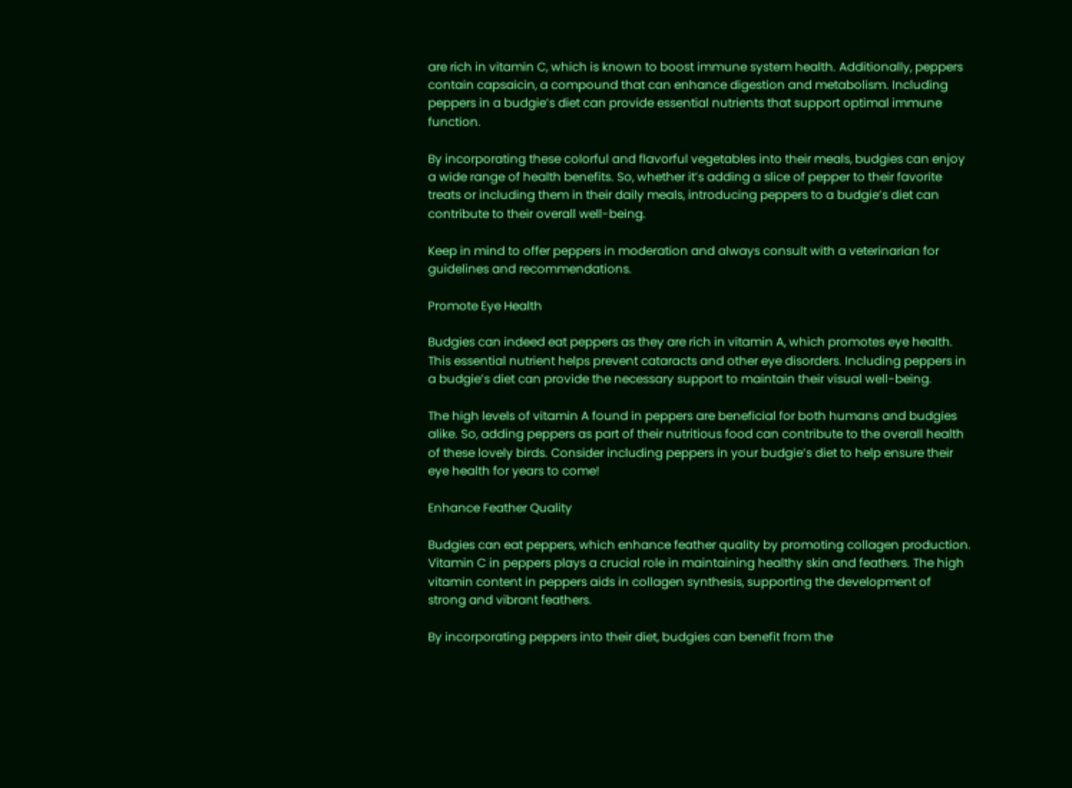are rich in vitamin C, which is known to boost immune system health. Additionally, peppers contain capsaicin, a compound that can enhance digestion and metabolism. Including peppers in a budgie’s diet can provide essential nutrients that support optimal immune function.

By incorporating these colorful and flavorful vegetables into their meals, budgies can enjoy a wide range of health benefits. So, whether it’s adding a slice of pepper to their favorite treats or including them in their daily meals, introducing peppers to a budgie’s diet can contribute to their overall well-being.

Keep in mind to offer peppers in moderation and always consult with a veterinarian for guidelines and recommendations.

Promote Eye Health

Budgies can indeed eat peppers as they are rich in vitamin A, which promotes eye health. This essential nutrient helps prevent cataracts and other eye disorders. Including peppers in a budgie’s diet can provide the necessary support to maintain their visual well-being.

The high levels of vitamin A found in peppers are beneficial for both humans and budgies alike. So, adding peppers as part of their nutritious food can contribute to the overall health of these lovely birds. Consider including peppers in your budgie’s diet to help ensure their eye health for years to come!

Enhance Feather Quality

Budgies can eat peppers, which enhance feather quality by promoting collagen production. Vitamin C in peppers plays a crucial role in maintaining healthy skin and feathers. The high vitamin content in peppers aids in collagen synthesis, supporting the development of strong and vibrant feathers.

By incorporating peppers into their diet, budgies can benefit from the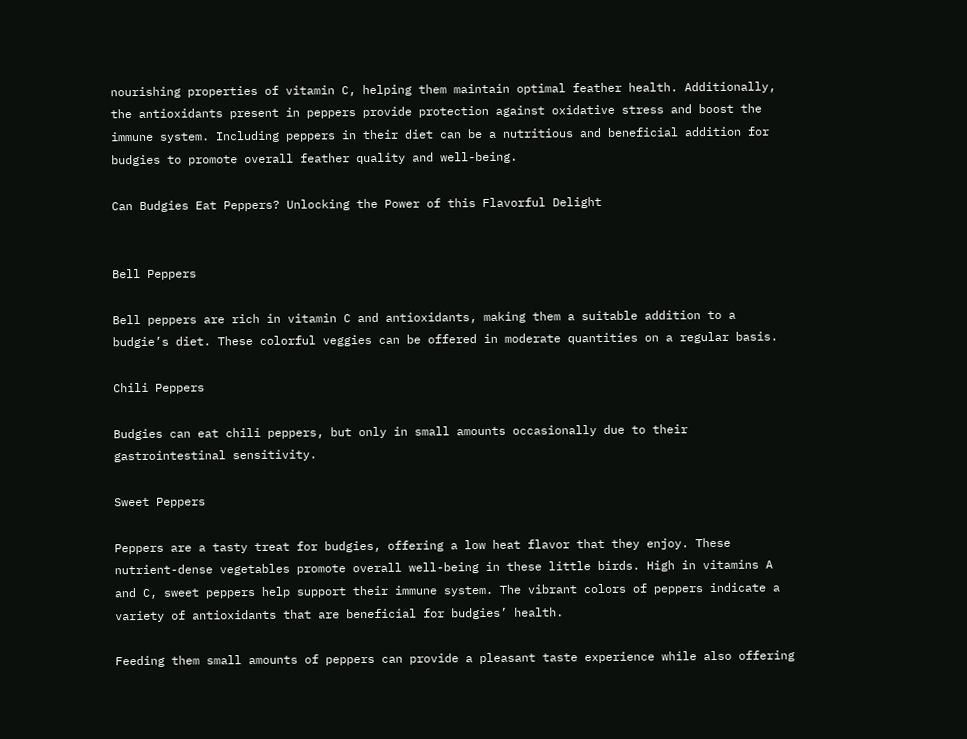nourishing properties of vitamin C, helping them maintain optimal feather health. Additionally, the antioxidants present in peppers provide protection against oxidative stress and boost the immune system. Including peppers in their diet can be a nutritious and beneficial addition for budgies to promote overall feather quality and well-being.

Can Budgies Eat Peppers? Unlocking the Power of this Flavorful Delight


Bell Peppers

Bell peppers are rich in vitamin C and antioxidants, making them a suitable addition to a budgie’s diet. These colorful veggies can be offered in moderate quantities on a regular basis.

Chili Peppers

Budgies can eat chili peppers, but only in small amounts occasionally due to their gastrointestinal sensitivity.

Sweet Peppers

Peppers are a tasty treat for budgies, offering a low heat flavor that they enjoy. These nutrient-dense vegetables promote overall well-being in these little birds. High in vitamins A and C, sweet peppers help support their immune system. The vibrant colors of peppers indicate a variety of antioxidants that are beneficial for budgies’ health.

Feeding them small amounts of peppers can provide a pleasant taste experience while also offering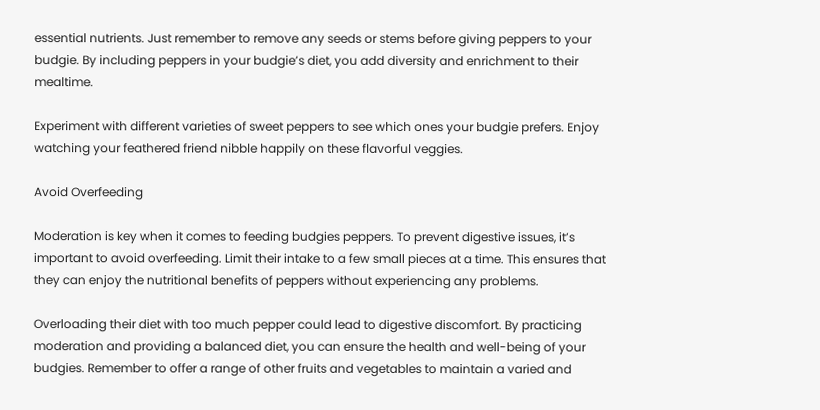essential nutrients. Just remember to remove any seeds or stems before giving peppers to your budgie. By including peppers in your budgie’s diet, you add diversity and enrichment to their mealtime.

Experiment with different varieties of sweet peppers to see which ones your budgie prefers. Enjoy watching your feathered friend nibble happily on these flavorful veggies.

Avoid Overfeeding

Moderation is key when it comes to feeding budgies peppers. To prevent digestive issues, it’s important to avoid overfeeding. Limit their intake to a few small pieces at a time. This ensures that they can enjoy the nutritional benefits of peppers without experiencing any problems.

Overloading their diet with too much pepper could lead to digestive discomfort. By practicing moderation and providing a balanced diet, you can ensure the health and well-being of your budgies. Remember to offer a range of other fruits and vegetables to maintain a varied and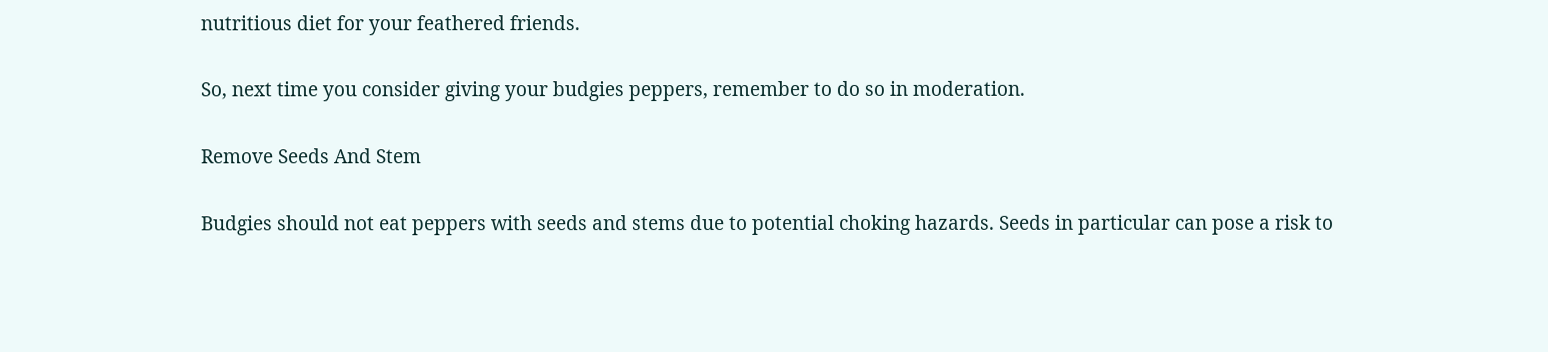nutritious diet for your feathered friends.

So, next time you consider giving your budgies peppers, remember to do so in moderation.

Remove Seeds And Stem

Budgies should not eat peppers with seeds and stems due to potential choking hazards. Seeds in particular can pose a risk to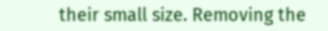their small size. Removing the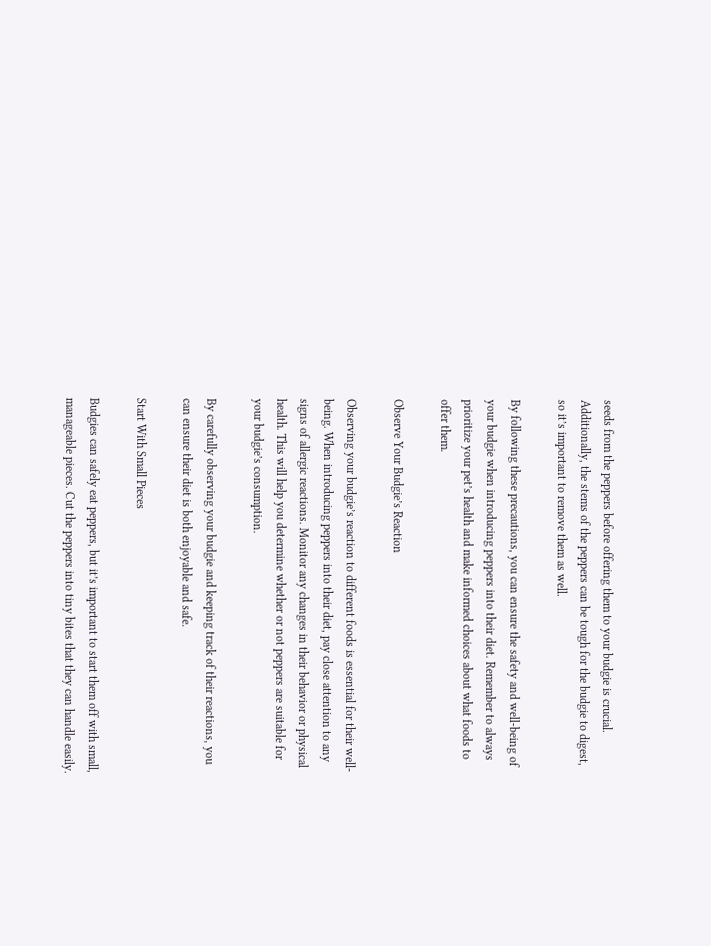seeds from the peppers before offering them to your budgie is crucial. Additionally, the stems of the peppers can be tough for the budgie to digest, so it’s important to remove them as well.

By following these precautions, you can ensure the safety and well-being of your budgie when introducing peppers into their diet. Remember to always prioritize your pet’s health and make informed choices about what foods to offer them.

Observe Your Budgie’s Reaction

Observing your budgie’s reaction to different foods is essential for their well-being. When introducing peppers into their diet, pay close attention to any signs of allergic reactions. Monitor any changes in their behavior or physical health. This will help you determine whether or not peppers are suitable for your budgie’s consumption.

By carefully observing your budgie and keeping track of their reactions, you can ensure their diet is both enjoyable and safe.

Start With Small Pieces

Budgies can safely eat peppers, but it’s important to start them off with small, manageable pieces. Cut the peppers into tiny bites that they can handle easily.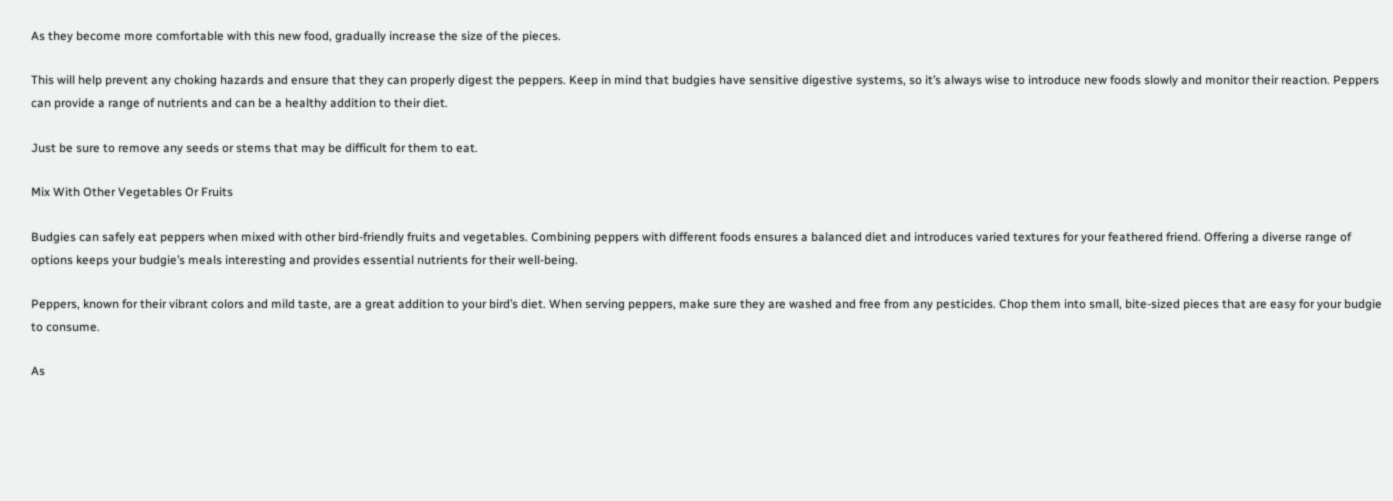As they become more comfortable with this new food, gradually increase the size of the pieces.

This will help prevent any choking hazards and ensure that they can properly digest the peppers. Keep in mind that budgies have sensitive digestive systems, so it’s always wise to introduce new foods slowly and monitor their reaction. Peppers can provide a range of nutrients and can be a healthy addition to their diet.

Just be sure to remove any seeds or stems that may be difficult for them to eat.

Mix With Other Vegetables Or Fruits

Budgies can safely eat peppers when mixed with other bird-friendly fruits and vegetables. Combining peppers with different foods ensures a balanced diet and introduces varied textures for your feathered friend. Offering a diverse range of options keeps your budgie’s meals interesting and provides essential nutrients for their well-being.

Peppers, known for their vibrant colors and mild taste, are a great addition to your bird’s diet. When serving peppers, make sure they are washed and free from any pesticides. Chop them into small, bite-sized pieces that are easy for your budgie to consume.

As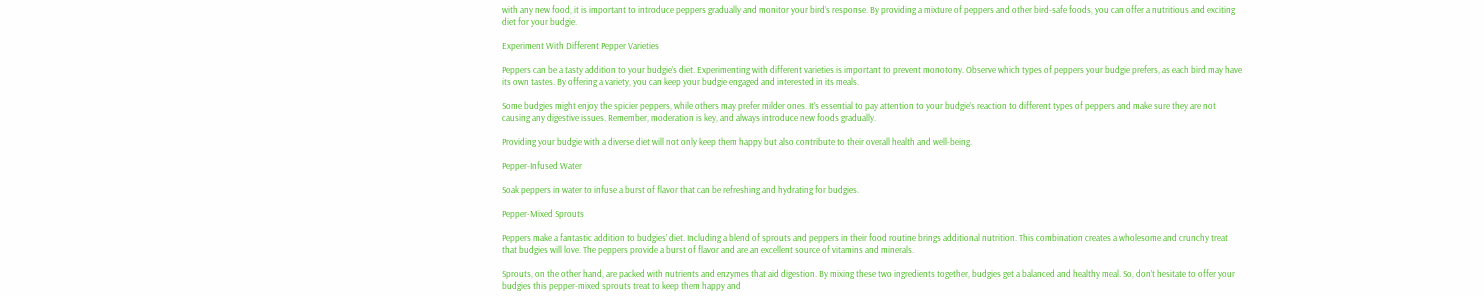with any new food, it is important to introduce peppers gradually and monitor your bird’s response. By providing a mixture of peppers and other bird-safe foods, you can offer a nutritious and exciting diet for your budgie.

Experiment With Different Pepper Varieties

Peppers can be a tasty addition to your budgie’s diet. Experimenting with different varieties is important to prevent monotony. Observe which types of peppers your budgie prefers, as each bird may have its own tastes. By offering a variety, you can keep your budgie engaged and interested in its meals.

Some budgies might enjoy the spicier peppers, while others may prefer milder ones. It’s essential to pay attention to your budgie’s reaction to different types of peppers and make sure they are not causing any digestive issues. Remember, moderation is key, and always introduce new foods gradually.

Providing your budgie with a diverse diet will not only keep them happy but also contribute to their overall health and well-being.

Pepper-Infused Water

Soak peppers in water to infuse a burst of flavor that can be refreshing and hydrating for budgies.

Pepper-Mixed Sprouts

Peppers make a fantastic addition to budgies’ diet. Including a blend of sprouts and peppers in their food routine brings additional nutrition. This combination creates a wholesome and crunchy treat that budgies will love. The peppers provide a burst of flavor and are an excellent source of vitamins and minerals.

Sprouts, on the other hand, are packed with nutrients and enzymes that aid digestion. By mixing these two ingredients together, budgies get a balanced and healthy meal. So, don’t hesitate to offer your budgies this pepper-mixed sprouts treat to keep them happy and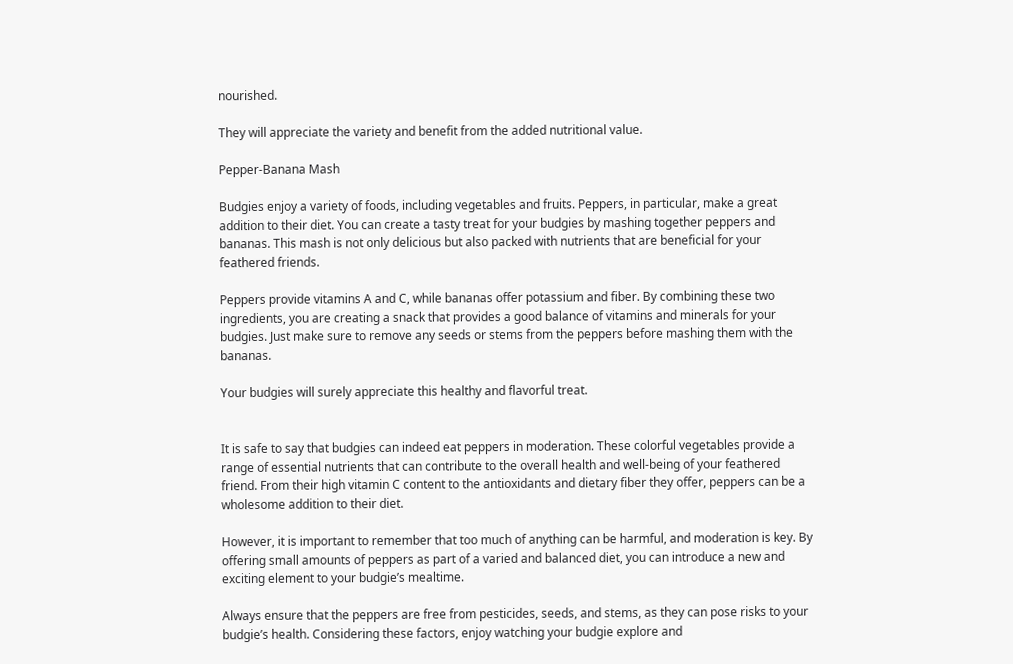nourished.

They will appreciate the variety and benefit from the added nutritional value.

Pepper-Banana Mash

Budgies enjoy a variety of foods, including vegetables and fruits. Peppers, in particular, make a great addition to their diet. You can create a tasty treat for your budgies by mashing together peppers and bananas. This mash is not only delicious but also packed with nutrients that are beneficial for your feathered friends.

Peppers provide vitamins A and C, while bananas offer potassium and fiber. By combining these two ingredients, you are creating a snack that provides a good balance of vitamins and minerals for your budgies. Just make sure to remove any seeds or stems from the peppers before mashing them with the bananas.

Your budgies will surely appreciate this healthy and flavorful treat.


It is safe to say that budgies can indeed eat peppers in moderation. These colorful vegetables provide a range of essential nutrients that can contribute to the overall health and well-being of your feathered friend. From their high vitamin C content to the antioxidants and dietary fiber they offer, peppers can be a wholesome addition to their diet.

However, it is important to remember that too much of anything can be harmful, and moderation is key. By offering small amounts of peppers as part of a varied and balanced diet, you can introduce a new and exciting element to your budgie’s mealtime.

Always ensure that the peppers are free from pesticides, seeds, and stems, as they can pose risks to your budgie’s health. Considering these factors, enjoy watching your budgie explore and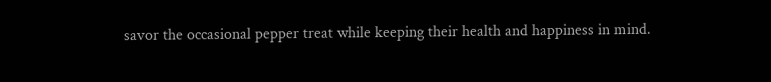savor the occasional pepper treat while keeping their health and happiness in mind.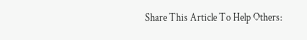Share This Article To Help Others: